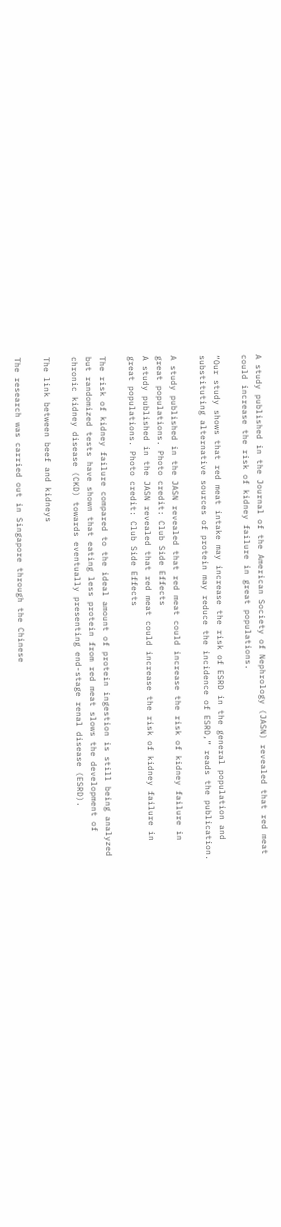A study published in the Journal of the American Society of Nephrology (JASN) revealed that red meat could increase the risk of kidney failure in great populations.

“Our study shows that red meat intake may increase the risk of ESRD in the general population and substituting alternative sources of protein may reduce the incidence of ESRD,” reads the publication.

A study published in the JASN revealed that red meat could increase the risk of kidney failure in great populations. Photo credit: Club Side Effects
A study published in the JASN revealed that red meat could increase the risk of kidney failure in great populations. Photo credit: Club Side Effects

The risk of kidney failure compared to the ideal amount of protein ingestion is still being analyzed but randomized tests have shown that eating less protein from red meat slows the development of chronic kidney disease (CKD) towards eventually presenting end-stage renal disease (ESRD).

The link between beef and kidneys

The research was carried out in Singapore through the Chinese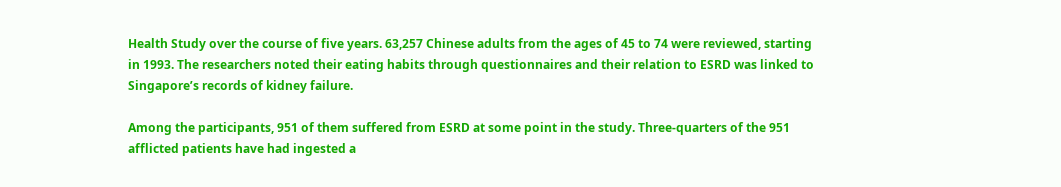Health Study over the course of five years. 63,257 Chinese adults from the ages of 45 to 74 were reviewed, starting in 1993. The researchers noted their eating habits through questionnaires and their relation to ESRD was linked to Singapore’s records of kidney failure.

Among the participants, 951 of them suffered from ESRD at some point in the study. Three-quarters of the 951 afflicted patients have had ingested a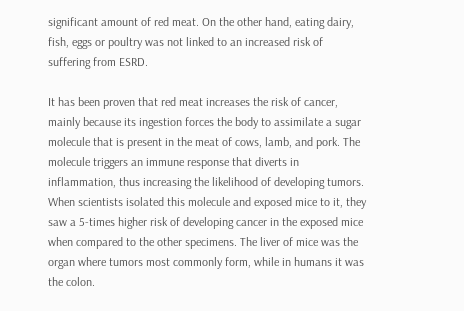significant amount of red meat. On the other hand, eating dairy, fish, eggs or poultry was not linked to an increased risk of suffering from ESRD.

It has been proven that red meat increases the risk of cancer, mainly because its ingestion forces the body to assimilate a sugar molecule that is present in the meat of cows, lamb, and pork. The molecule triggers an immune response that diverts in inflammation, thus increasing the likelihood of developing tumors. When scientists isolated this molecule and exposed mice to it, they saw a 5-times higher risk of developing cancer in the exposed mice when compared to the other specimens. The liver of mice was the organ where tumors most commonly form, while in humans it was the colon.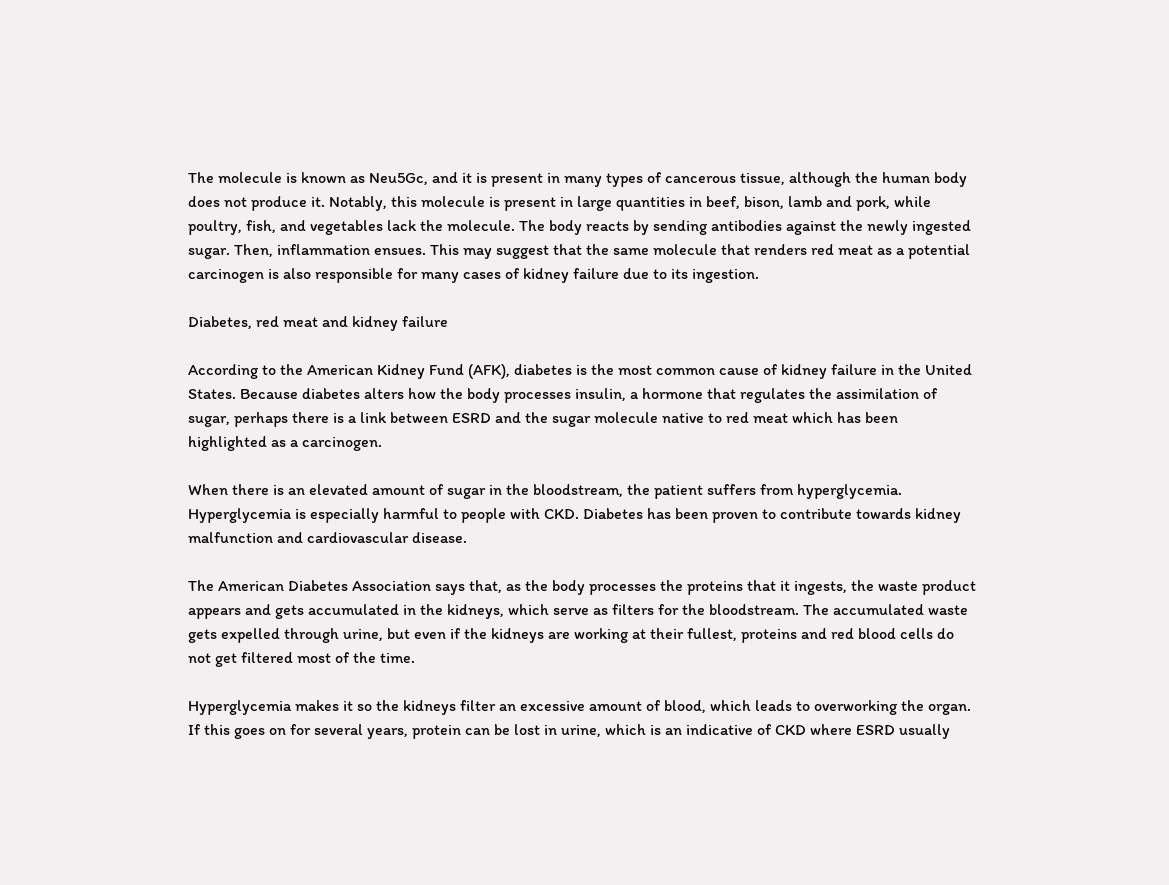The molecule is known as Neu5Gc, and it is present in many types of cancerous tissue, although the human body does not produce it. Notably, this molecule is present in large quantities in beef, bison, lamb and pork, while poultry, fish, and vegetables lack the molecule. The body reacts by sending antibodies against the newly ingested sugar. Then, inflammation ensues. This may suggest that the same molecule that renders red meat as a potential carcinogen is also responsible for many cases of kidney failure due to its ingestion.

Diabetes, red meat and kidney failure

According to the American Kidney Fund (AFK), diabetes is the most common cause of kidney failure in the United States. Because diabetes alters how the body processes insulin, a hormone that regulates the assimilation of sugar, perhaps there is a link between ESRD and the sugar molecule native to red meat which has been highlighted as a carcinogen.

When there is an elevated amount of sugar in the bloodstream, the patient suffers from hyperglycemia. Hyperglycemia is especially harmful to people with CKD. Diabetes has been proven to contribute towards kidney malfunction and cardiovascular disease.

The American Diabetes Association says that, as the body processes the proteins that it ingests, the waste product appears and gets accumulated in the kidneys, which serve as filters for the bloodstream. The accumulated waste gets expelled through urine, but even if the kidneys are working at their fullest, proteins and red blood cells do not get filtered most of the time.

Hyperglycemia makes it so the kidneys filter an excessive amount of blood, which leads to overworking the organ. If this goes on for several years, protein can be lost in urine, which is an indicative of CKD where ESRD usually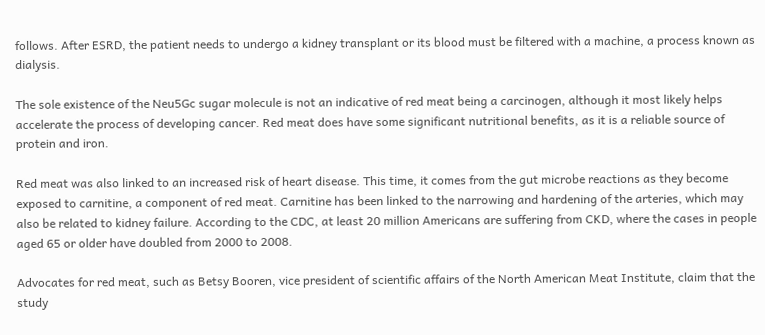follows. After ESRD, the patient needs to undergo a kidney transplant or its blood must be filtered with a machine, a process known as dialysis.

The sole existence of the Neu5Gc sugar molecule is not an indicative of red meat being a carcinogen, although it most likely helps accelerate the process of developing cancer. Red meat does have some significant nutritional benefits, as it is a reliable source of protein and iron.

Red meat was also linked to an increased risk of heart disease. This time, it comes from the gut microbe reactions as they become exposed to carnitine, a component of red meat. Carnitine has been linked to the narrowing and hardening of the arteries, which may also be related to kidney failure. According to the CDC, at least 20 million Americans are suffering from CKD, where the cases in people aged 65 or older have doubled from 2000 to 2008.

Advocates for red meat, such as Betsy Booren, vice president of scientific affairs of the North American Meat Institute, claim that the study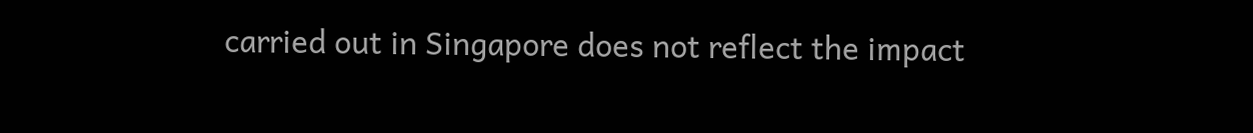carried out in Singapore does not reflect the impact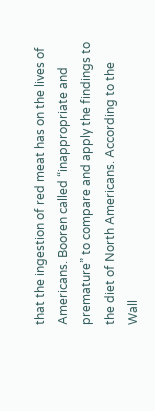that the ingestion of red meat has on the lives of Americans. Booren called “inappropriate and premature” to compare and apply the findings to the diet of North Americans. According to the Wall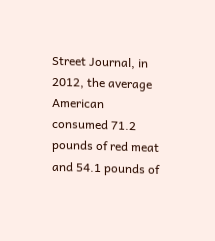Street Journal, in 2012, the average American consumed 71.2 pounds of red meat and 54.1 pounds of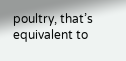poultry, that’s equivalent to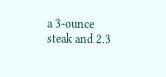a 3-ounce steak and 2.3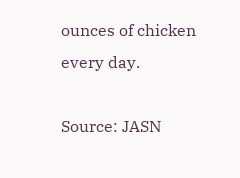ounces of chicken every day.

Source: JASN